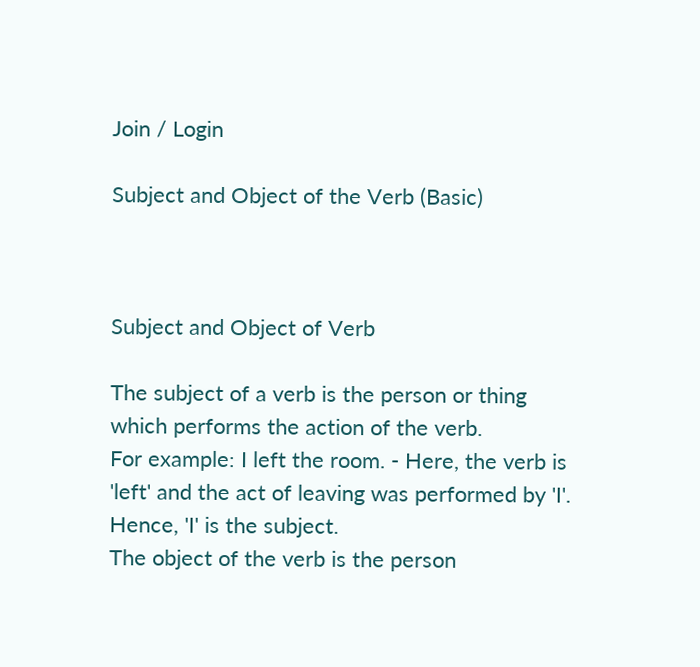Join / Login

Subject and Object of the Verb (Basic)



Subject and Object of Verb

The subject of a verb is the person or thing which performs the action of the verb.
For example: I left the room. - Here, the verb is 'left' and the act of leaving was performed by 'I'. Hence, 'I' is the subject.
The object of the verb is the person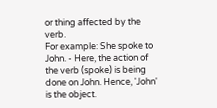or thing affected by the verb.
For example: She spoke to John. - Here, the action of the verb (spoke) is being done on John. Hence, 'John' is the object.